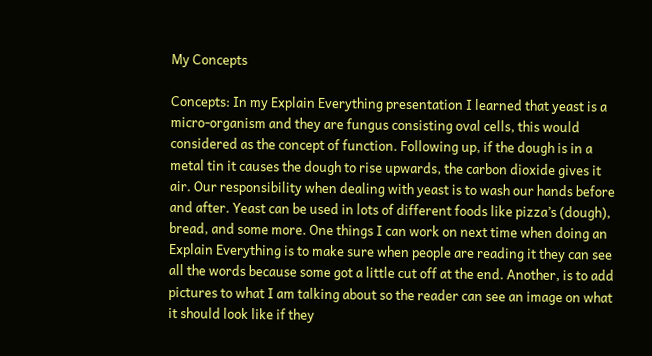My Concepts

Concepts: In my Explain Everything presentation I learned that yeast is a micro-organism and they are fungus consisting oval cells, this would considered as the concept of function. Following up, if the dough is in a metal tin it causes the dough to rise upwards, the carbon dioxide gives it air. Our responsibility when dealing with yeast is to wash our hands before and after. Yeast can be used in lots of different foods like pizza’s (dough), bread, and some more. One things I can work on next time when doing an Explain Everything is to make sure when people are reading it they can see all the words because some got a little cut off at the end. Another, is to add pictures to what I am talking about so the reader can see an image on what it should look like if they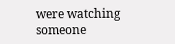were watching someone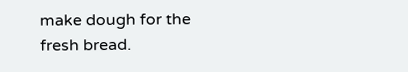make dough for the fresh bread.